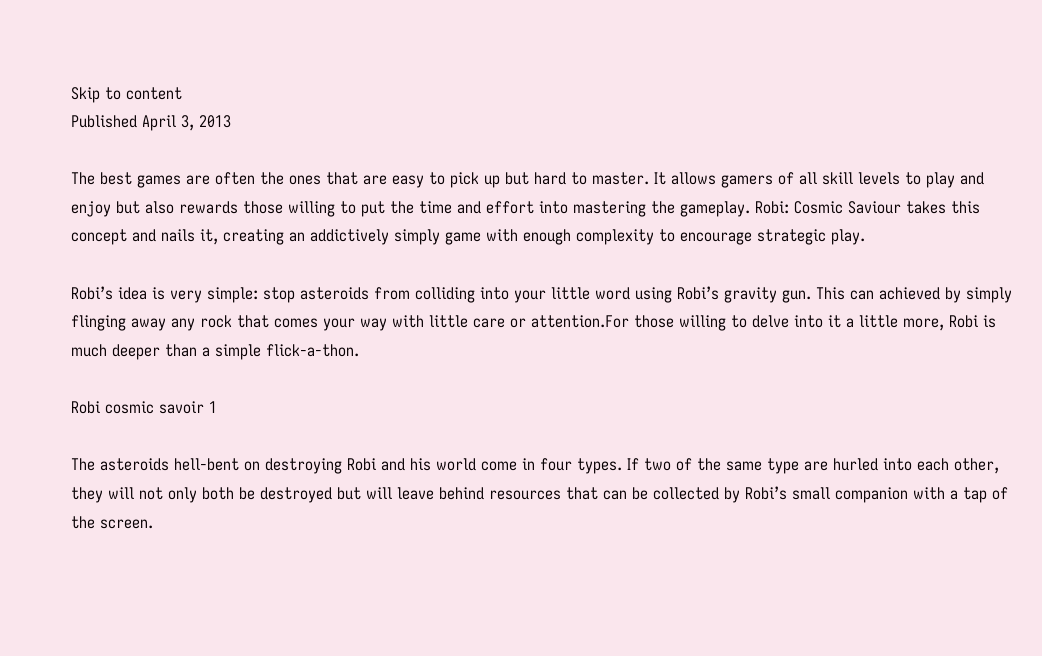Skip to content
Published April 3, 2013

The best games are often the ones that are easy to pick up but hard to master. It allows gamers of all skill levels to play and enjoy but also rewards those willing to put the time and effort into mastering the gameplay. Robi: Cosmic Saviour takes this concept and nails it, creating an addictively simply game with enough complexity to encourage strategic play.

Robi’s idea is very simple: stop asteroids from colliding into your little word using Robi’s gravity gun. This can achieved by simply flinging away any rock that comes your way with little care or attention.For those willing to delve into it a little more, Robi is much deeper than a simple flick-a-thon.

Robi cosmic savoir 1

The asteroids hell-bent on destroying Robi and his world come in four types. If two of the same type are hurled into each other, they will not only both be destroyed but will leave behind resources that can be collected by Robi’s small companion with a tap of the screen.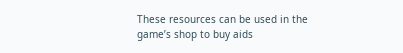These resources can be used in the game’s shop to buy aids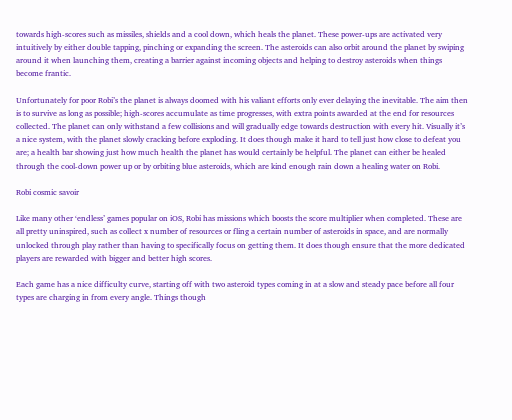towards high-scores such as missiles, shields and a cool down, which heals the planet. These power-ups are activated very intuitively by either double tapping, pinching or expanding the screen. The asteroids can also orbit around the planet by swiping around it when launching them, creating a barrier against incoming objects and helping to destroy asteroids when things become frantic.

Unfortunately for poor Robi’s the planet is always doomed with his valiant efforts only ever delaying the inevitable. The aim then is to survive as long as possible; high-scores accumulate as time progresses, with extra points awarded at the end for resources collected. The planet can only withstand a few collisions and will gradually edge towards destruction with every hit. Visually it’s a nice system, with the planet slowly cracking before exploding. It does though make it hard to tell just how close to defeat you are; a health bar showing just how much health the planet has would certainly be helpful. The planet can either be healed through the cool-down power up or by orbiting blue asteroids, which are kind enough rain down a healing water on Robi.

Robi cosmic savoir

Like many other ‘endless’ games popular on iOS, Robi has missions which boosts the score multiplier when completed. These are all pretty uninspired, such as collect x number of resources or fling a certain number of asteroids in space, and are normally unlocked through play rather than having to specifically focus on getting them. It does though ensure that the more dedicated players are rewarded with bigger and better high scores.

Each game has a nice difficulty curve, starting off with two asteroid types coming in at a slow and steady pace before all four types are charging in from every angle. Things though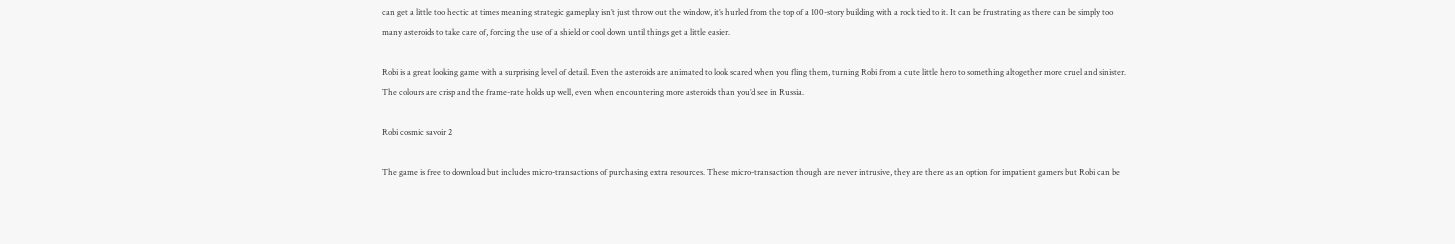can get a little too hectic at times meaning strategic gameplay isn’t just throw out the window, it’s hurled from the top of a 100-story building with a rock tied to it. It can be frustrating as there can be simply too many asteroids to take care of, forcing the use of a shield or cool down until things get a little easier.

Robi is a great looking game with a surprising level of detail. Even the asteroids are animated to look scared when you fling them, turning Robi from a cute little hero to something altogether more cruel and sinister. The colours are crisp and the frame-rate holds up well, even when encountering more asteroids than you’d see in Russia.

Robi cosmic savoir 2

The game is free to download but includes micro-transactions of purchasing extra resources. These micro-transaction though are never intrusive, they are there as an option for impatient gamers but Robi can be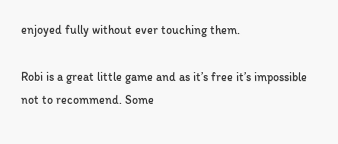enjoyed fully without ever touching them.

Robi is a great little game and as it’s free it’s impossible not to recommend. Some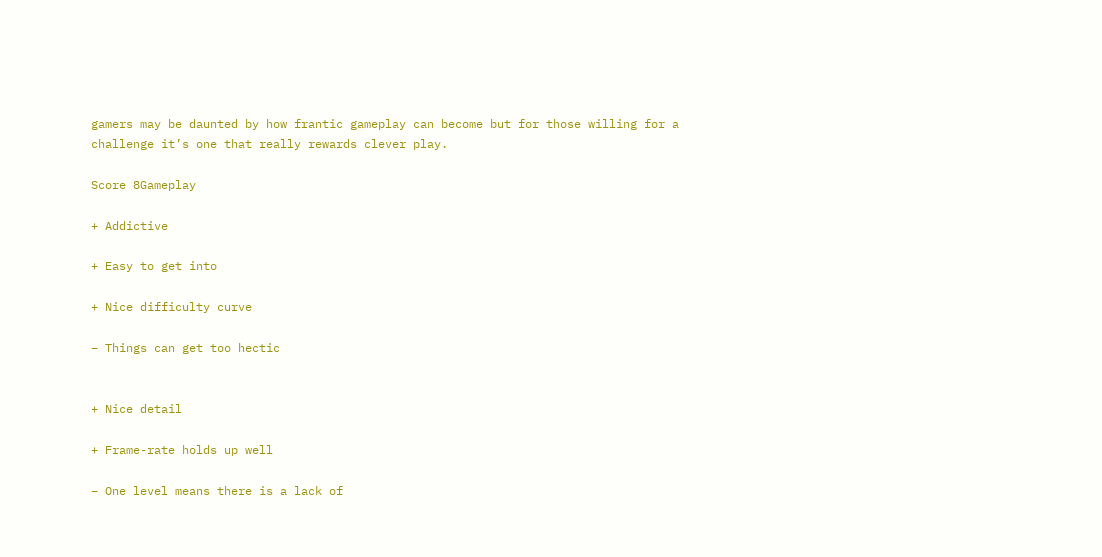gamers may be daunted by how frantic gameplay can become but for those willing for a challenge it’s one that really rewards clever play.

Score 8Gameplay

+ Addictive

+ Easy to get into

+ Nice difficulty curve

– Things can get too hectic


+ Nice detail

+ Frame-rate holds up well

– One level means there is a lack of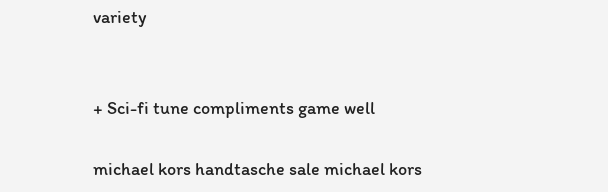variety


+ Sci-fi tune compliments game well

michael kors handtasche sale michael kors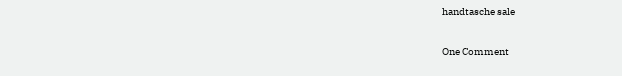handtasche sale

One Comment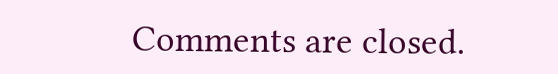Comments are closed.